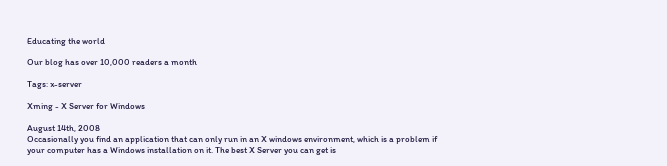Educating the world

Our blog has over 10,000 readers a month

Tags: x-server

Xming - X Server for Windows

August 14th, 2008
Occasionally you find an application that can only run in an X windows environment, which is a problem if your computer has a Windows installation on it. The best X Server you can get is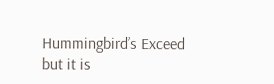Hummingbird’s Exceed but it is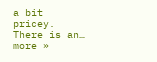a bit pricey. There is an… more »